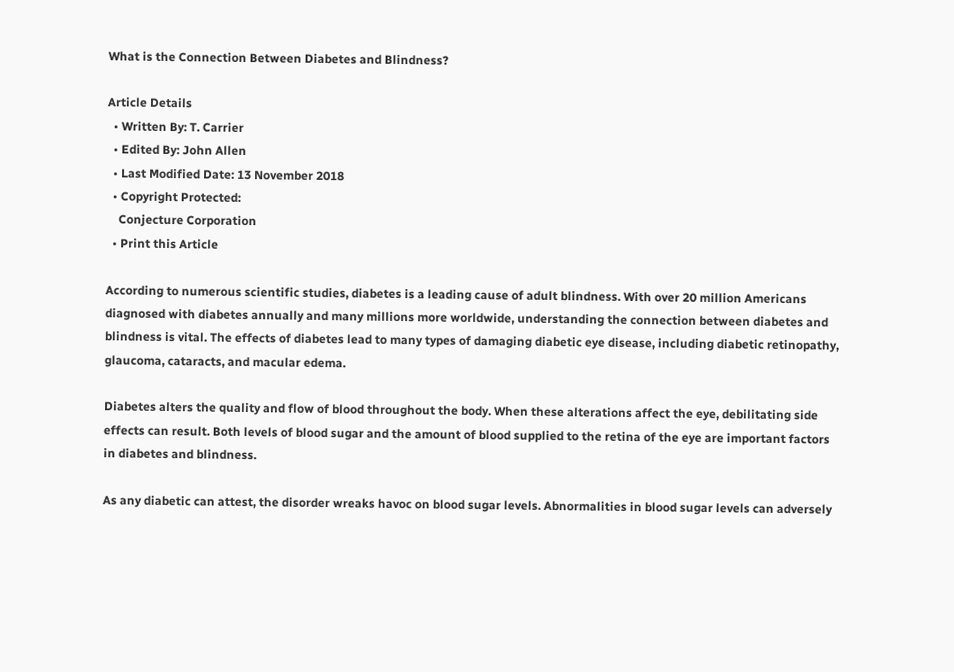What is the Connection Between Diabetes and Blindness?

Article Details
  • Written By: T. Carrier
  • Edited By: John Allen
  • Last Modified Date: 13 November 2018
  • Copyright Protected:
    Conjecture Corporation
  • Print this Article

According to numerous scientific studies, diabetes is a leading cause of adult blindness. With over 20 million Americans diagnosed with diabetes annually and many millions more worldwide, understanding the connection between diabetes and blindness is vital. The effects of diabetes lead to many types of damaging diabetic eye disease, including diabetic retinopathy, glaucoma, cataracts, and macular edema.

Diabetes alters the quality and flow of blood throughout the body. When these alterations affect the eye, debilitating side effects can result. Both levels of blood sugar and the amount of blood supplied to the retina of the eye are important factors in diabetes and blindness.

As any diabetic can attest, the disorder wreaks havoc on blood sugar levels. Abnormalities in blood sugar levels can adversely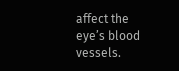affect the eye’s blood vessels.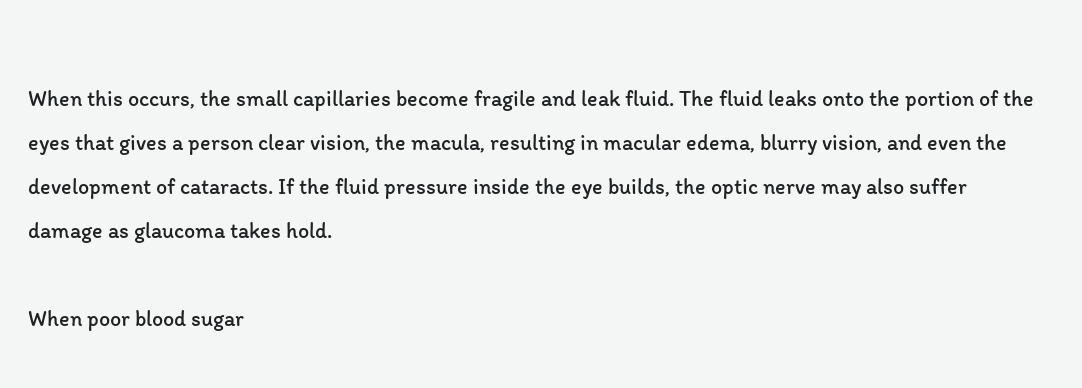When this occurs, the small capillaries become fragile and leak fluid. The fluid leaks onto the portion of the eyes that gives a person clear vision, the macula, resulting in macular edema, blurry vision, and even the development of cataracts. If the fluid pressure inside the eye builds, the optic nerve may also suffer damage as glaucoma takes hold.

When poor blood sugar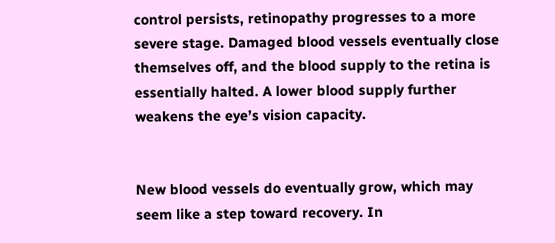control persists, retinopathy progresses to a more severe stage. Damaged blood vessels eventually close themselves off, and the blood supply to the retina is essentially halted. A lower blood supply further weakens the eye’s vision capacity.


New blood vessels do eventually grow, which may seem like a step toward recovery. In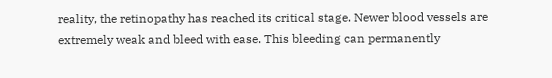reality, the retinopathy has reached its critical stage. Newer blood vessels are extremely weak and bleed with ease. This bleeding can permanently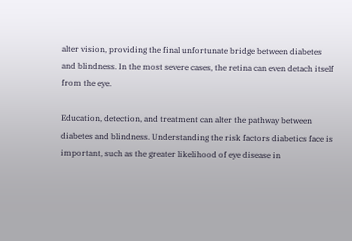alter vision, providing the final unfortunate bridge between diabetes and blindness. In the most severe cases, the retina can even detach itself from the eye.

Education, detection, and treatment can alter the pathway between diabetes and blindness. Understanding the risk factors diabetics face is important, such as the greater likelihood of eye disease in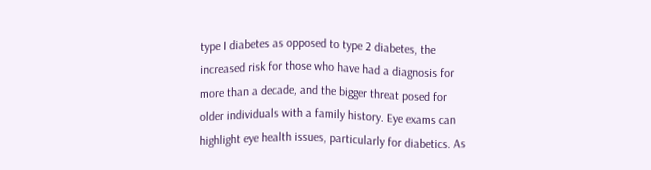type I diabetes as opposed to type 2 diabetes, the increased risk for those who have had a diagnosis for more than a decade, and the bigger threat posed for older individuals with a family history. Eye exams can highlight eye health issues, particularly for diabetics. As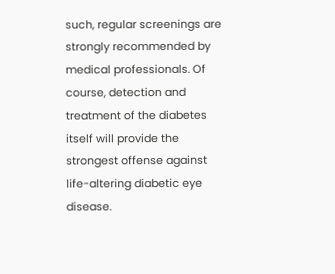such, regular screenings are strongly recommended by medical professionals. Of course, detection and treatment of the diabetes itself will provide the strongest offense against life-altering diabetic eye disease.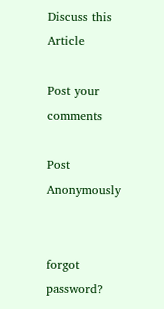Discuss this Article

Post your comments

Post Anonymously


forgot password?